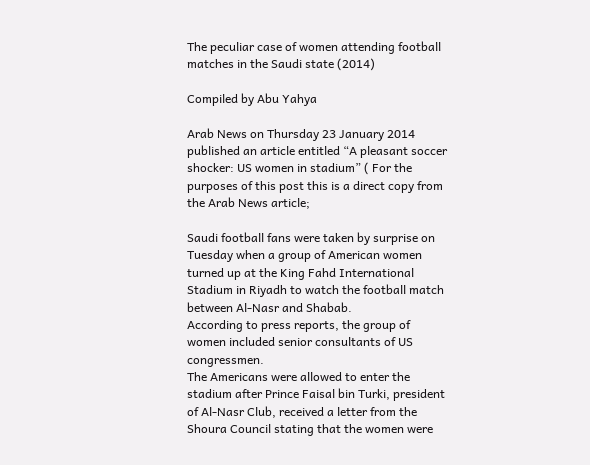The peculiar case of women attending football matches in the Saudi state (2014)

Compiled by Abu Yahya

Arab News on Thursday 23 January 2014 published an article entitled “A pleasant soccer shocker: US women in stadium” ( For the purposes of this post this is a direct copy from the Arab News article;

Saudi football fans were taken by surprise on Tuesday when a group of American women turned up at the King Fahd International Stadium in Riyadh to watch the football match between Al-Nasr and Shabab.
According to press reports, the group of women included senior consultants of US congressmen.
The Americans were allowed to enter the stadium after Prince Faisal bin Turki, president of Al-Nasr Club, received a letter from the Shoura Council stating that the women were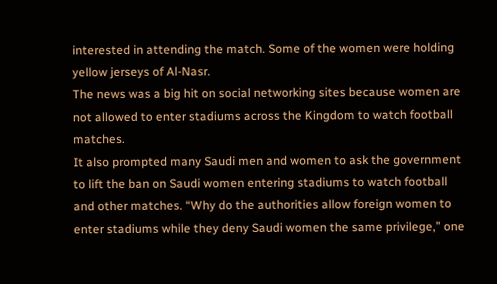interested in attending the match. Some of the women were holding yellow jerseys of Al-Nasr.
The news was a big hit on social networking sites because women are not allowed to enter stadiums across the Kingdom to watch football matches.
It also prompted many Saudi men and women to ask the government to lift the ban on Saudi women entering stadiums to watch football and other matches. “Why do the authorities allow foreign women to enter stadiums while they deny Saudi women the same privilege,” one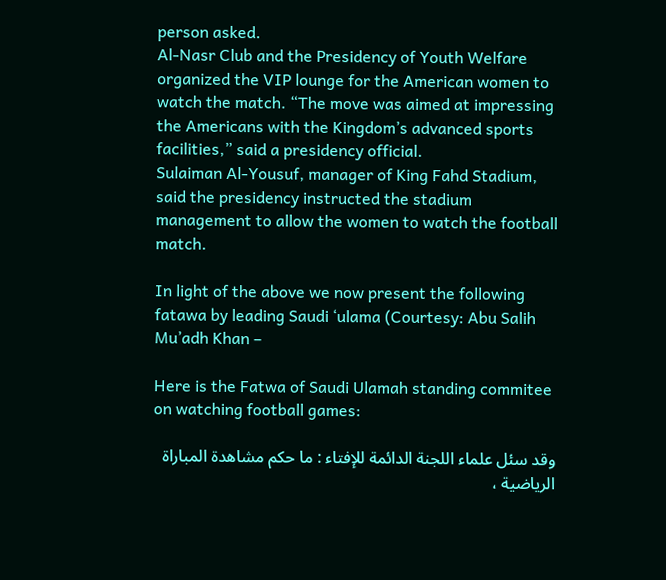person asked.
Al-Nasr Club and the Presidency of Youth Welfare organized the VIP lounge for the American women to watch the match. “The move was aimed at impressing the Americans with the Kingdom’s advanced sports facilities,” said a presidency official.
Sulaiman Al-Yousuf, manager of King Fahd Stadium, said the presidency instructed the stadium management to allow the women to watch the football match.

In light of the above we now present the following fatawa by leading Saudi ‘ulama (Courtesy: Abu Salih Mu’adh Khan –

Here is the Fatwa of Saudi Ulamah standing commitee on watching football games:

وقد سئل علماء اللجنة الدائمة للإفتاء : ما حكم مشاهدة المباراة الرياضية ،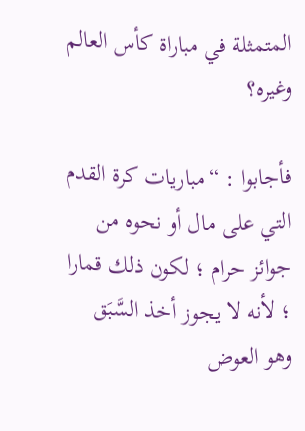المتمثلة في مباراة كأس العالم وغيره؟

فأجابوا : “مباريات كرة القدم التي على مال أو نحوه من جوائز حرام ؛ لكون ذلك قمارا ؛ لأنه لا يجوز أخذ السَّبَق وهو العوض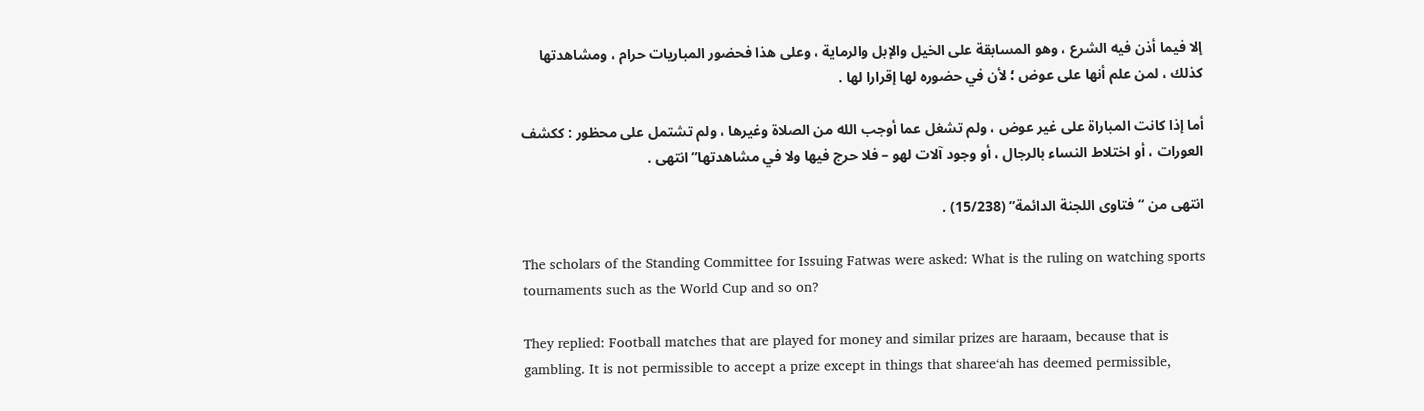إلا فيما أذن فيه الشرع ، وهو المسابقة على الخيل والإبل والرماية ، وعلى هذا فحضور المباريات حرام ، ومشاهدتها كذلك ، لمن علم أنها على عوض ؛ لأن في حضوره لها إقرارا لها .

أما إذا كانت المباراة على غير عوض ، ولم تشغل عما أوجب الله من الصلاة وغيرها ، ولم تشتمل على محظور : ككشف العورات ، أو اختلاط النساء بالرجال ، أو وجود آلات لهو – فلا حرج فيها ولا في مشاهدتها” انتهى .

انتهى من “فتاوى اللجنة الدائمة” (15/238) .

The scholars of the Standing Committee for Issuing Fatwas were asked: What is the ruling on watching sports tournaments such as the World Cup and so on?

They replied: Football matches that are played for money and similar prizes are haraam, because that is gambling. It is not permissible to accept a prize except in things that sharee‘ah has deemed permissible,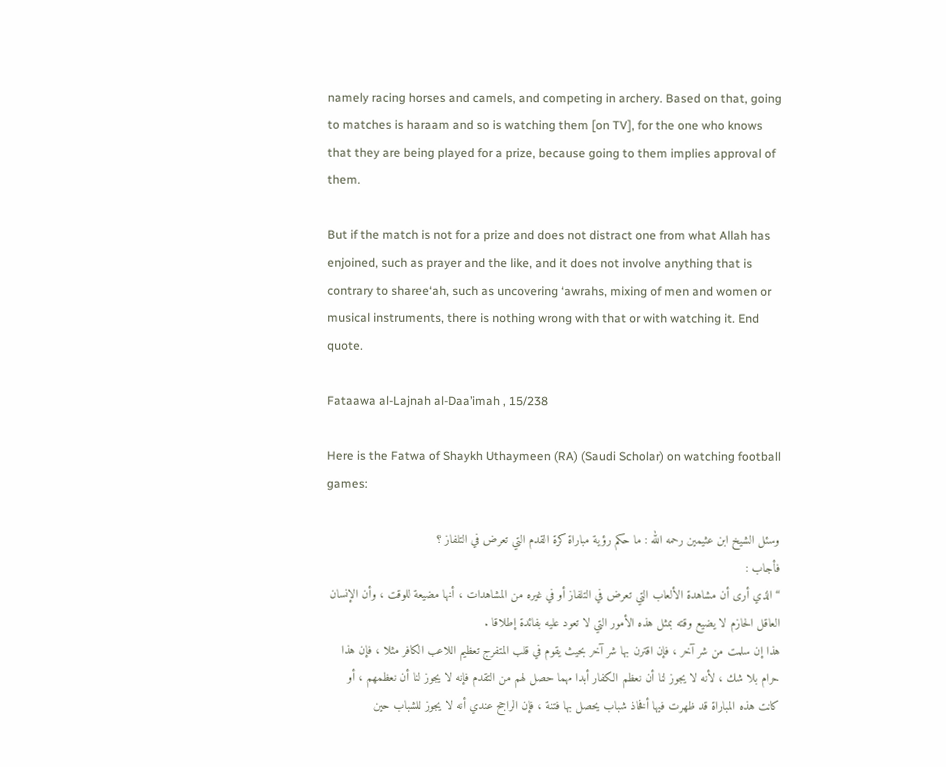namely racing horses and camels, and competing in archery. Based on that, going to matches is haraam and so is watching them [on TV], for the one who knows that they are being played for a prize, because going to them implies approval of them.

But if the match is not for a prize and does not distract one from what Allah has enjoined, such as prayer and the like, and it does not involve anything that is contrary to sharee‘ah, such as uncovering ‘awrahs, mixing of men and women or musical instruments, there is nothing wrong with that or with watching it. End quote.

Fataawa al-Lajnah al-Daa’imah , 15/238

Here is the Fatwa of Shaykh Uthaymeen (RA) (Saudi Scholar) on watching football games:

وسئل الشيخ ابن عثيمين رحمه الله : ما حكم رؤية مباراة كرة القدم التي تعرض في التلفاز ؟
فأجاب :
“الذي أرى أن مشاهدة الألعاب التي تعرض في التلفاز أو في غيره من المشاهدات ، أنها مضيعة للوقت ، وأن الإنسان العاقل الحازم لا يضيع وقته بمثل هذه الأمور التي لا تعود عليه بفائدة إطلاقا .
هذا إن سلمت من شر آخر ، فإن اقترن بها شر آخر بحيث يقوم في قلب المتفرج تعظيم اللاعب الكافر مثلا ، فإن هذا حرام بلا شك ، لأنه لا يجوز لنا أن نعظم الكفار أبدا مهما حصل لهم من التقدم فإنه لا يجوز لنا أن نعظمهم ، أو كانت هذه المباراة قد ظهرت فيها أفخاذ شباب يحصل بها فتنة ، فإن الراجح عندي أنه لا يجوز للشباب حين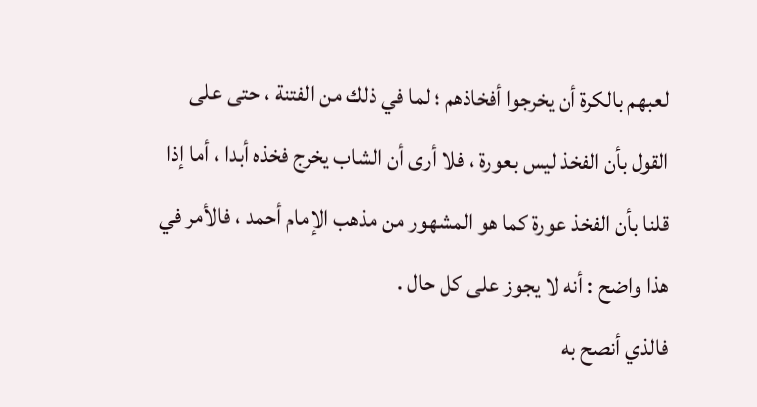لعبهم بالكرة أن يخرجوا أفخاذهم ؛ لما في ذلك من الفتنة ، حتى على القول بأن الفخذ ليس بعورة ، فلا أرى أن الشاب يخرج فخذه أبدا ، أما إذا قلنا بأن الفخذ عورة كما هو المشهور من مذهب الإمام أحمد ، فالأمر في هذا واضح : أنه لا يجوز على كل حال .
فالذي أنصح به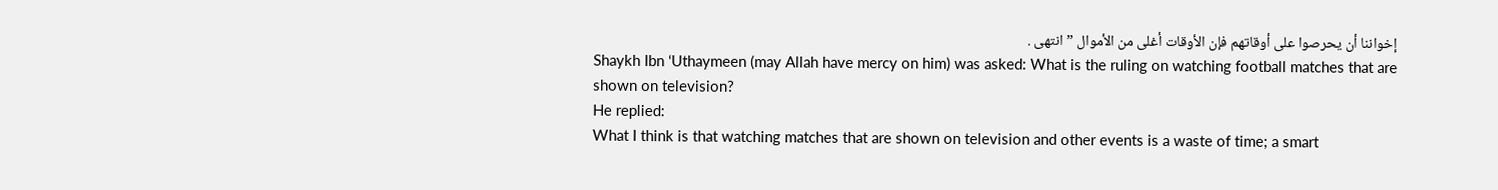إخواننا أن يحرصوا على أوقاتهم فإن الأوقات أغلى من الأموال ” انتهى .
Shaykh Ibn ‘Uthaymeen (may Allah have mercy on him) was asked: What is the ruling on watching football matches that are shown on television?
He replied:
What I think is that watching matches that are shown on television and other events is a waste of time; a smart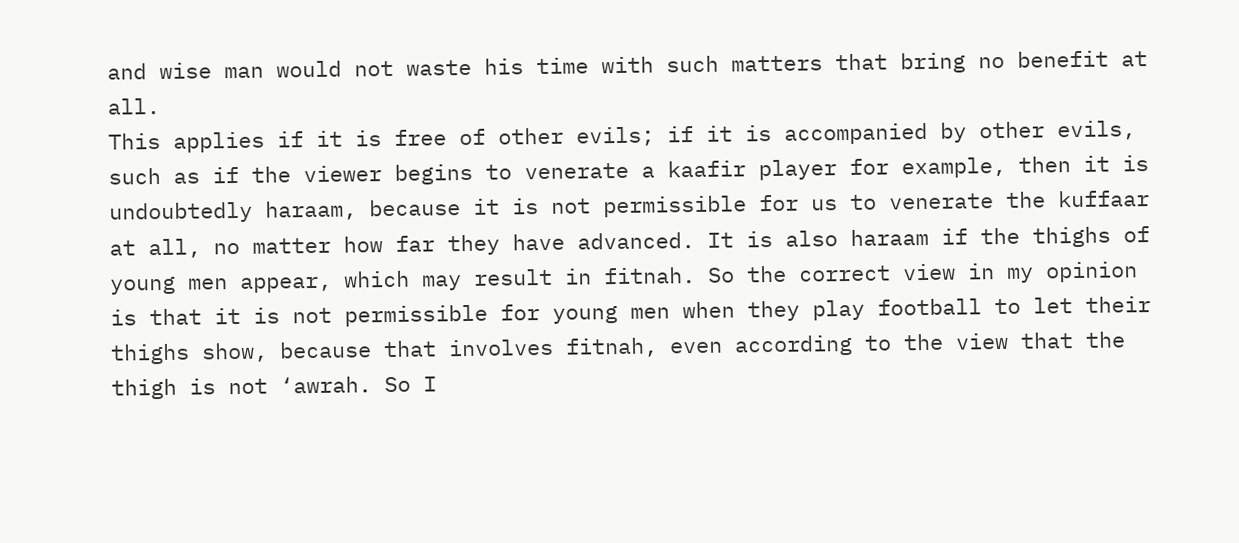and wise man would not waste his time with such matters that bring no benefit at all.
This applies if it is free of other evils; if it is accompanied by other evils, such as if the viewer begins to venerate a kaafir player for example, then it is undoubtedly haraam, because it is not permissible for us to venerate the kuffaar at all, no matter how far they have advanced. It is also haraam if the thighs of young men appear, which may result in fitnah. So the correct view in my opinion is that it is not permissible for young men when they play football to let their thighs show, because that involves fitnah, even according to the view that the thigh is not ‘awrah. So I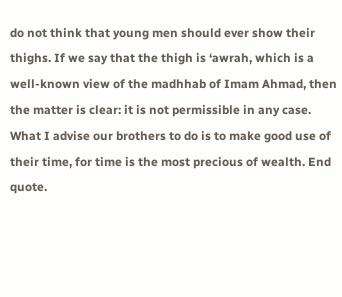do not think that young men should ever show their thighs. If we say that the thigh is ‘awrah, which is a well-known view of the madhhab of Imam Ahmad, then the matter is clear: it is not permissible in any case.
What I advise our brothers to do is to make good use of their time, for time is the most precious of wealth. End quote.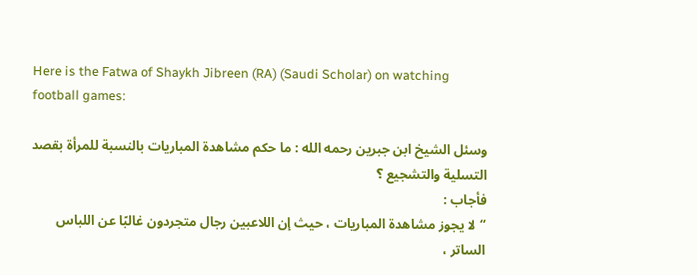Here is the Fatwa of Shaykh Jibreen (RA) (Saudi Scholar) on watching football games:

وسئل الشيخ ابن جبرين رحمه الله : ما حكم مشاهدة المباريات بالنسبة للمرأة بقصد التسلية والتشجيع ؟
فأجاب :
“لا يجوز مشاهدة المباريات ، حيث إن اللاعبين رجال متجردون غالبًا عن اللباس الساتر ،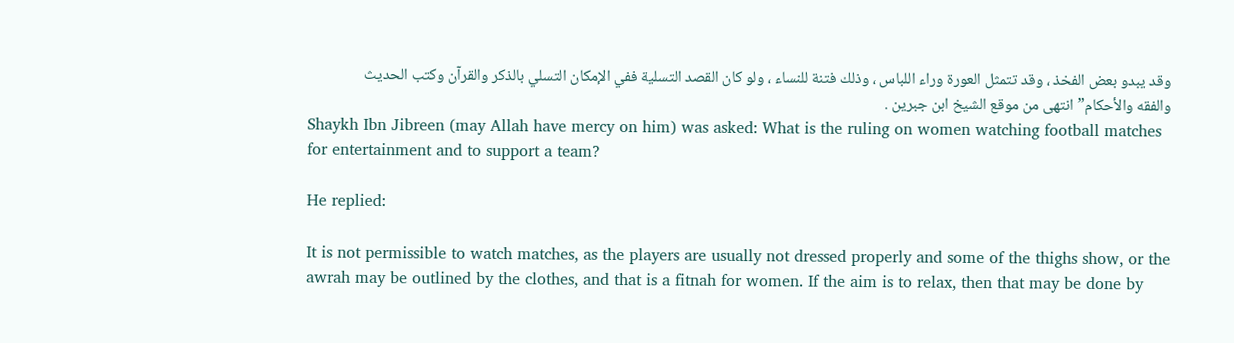وقد يبدو بعض الفخذ ، وقد تتمثل العورة وراء اللباس ، وذلك فتنة للنساء ، ولو كان القصد التسلية ففي الإمكان التسلي بالذكر والقرآن وكتب الحديث والفقه والأحكام” انتهى من موقع الشيخ ابن جبرين .
Shaykh Ibn Jibreen (may Allah have mercy on him) was asked: What is the ruling on women watching football matches for entertainment and to support a team?

He replied:

It is not permissible to watch matches, as the players are usually not dressed properly and some of the thighs show, or the awrah may be outlined by the clothes, and that is a fitnah for women. If the aim is to relax, then that may be done by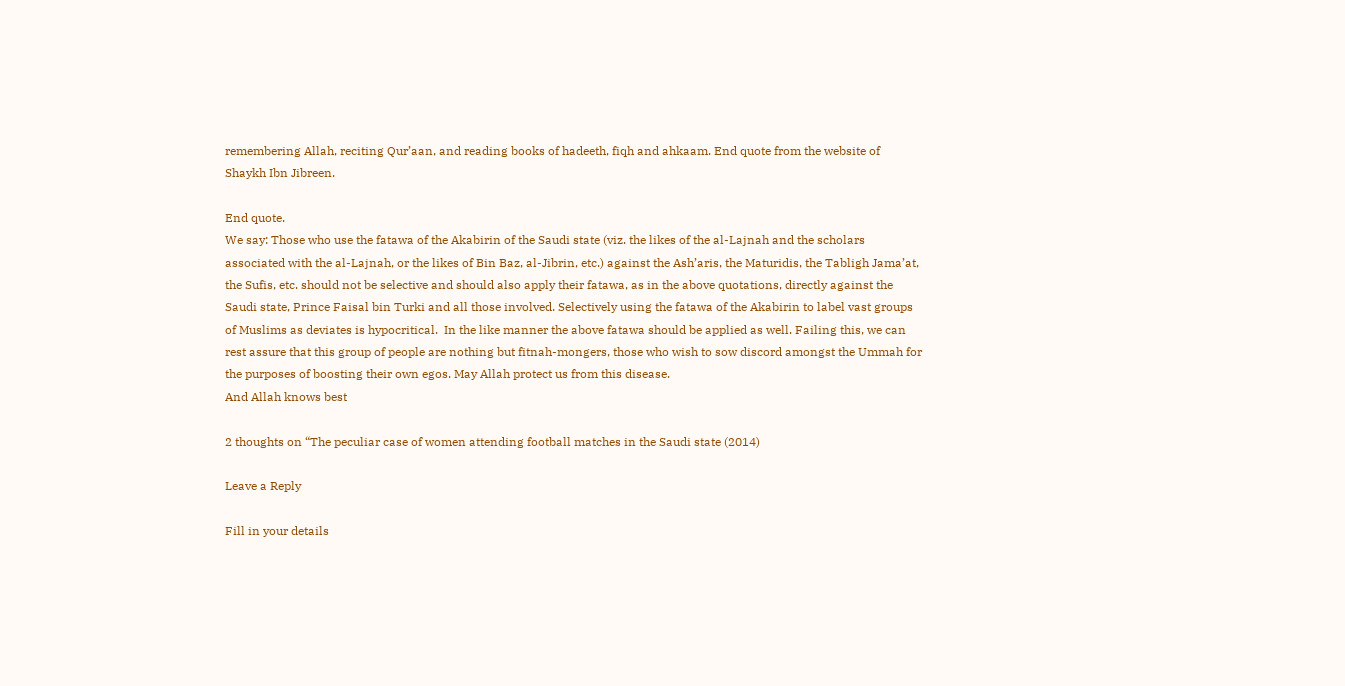remembering Allah, reciting Qur’aan, and reading books of hadeeth, fiqh and ahkaam. End quote from the website of Shaykh Ibn Jibreen.

End quote.
We say: Those who use the fatawa of the Akabirin of the Saudi state (viz. the likes of the al-Lajnah and the scholars associated with the al-Lajnah, or the likes of Bin Baz, al-Jibrin, etc.) against the Ash’aris, the Maturidis, the Tabligh Jama’at, the Sufis, etc. should not be selective and should also apply their fatawa, as in the above quotations, directly against the Saudi state, Prince Faisal bin Turki and all those involved. Selectively using the fatawa of the Akabirin to label vast groups of Muslims as deviates is hypocritical.  In the like manner the above fatawa should be applied as well. Failing this, we can rest assure that this group of people are nothing but fitnah-mongers, those who wish to sow discord amongst the Ummah for the purposes of boosting their own egos. May Allah protect us from this disease.
And Allah knows best

2 thoughts on “The peculiar case of women attending football matches in the Saudi state (2014)

Leave a Reply

Fill in your details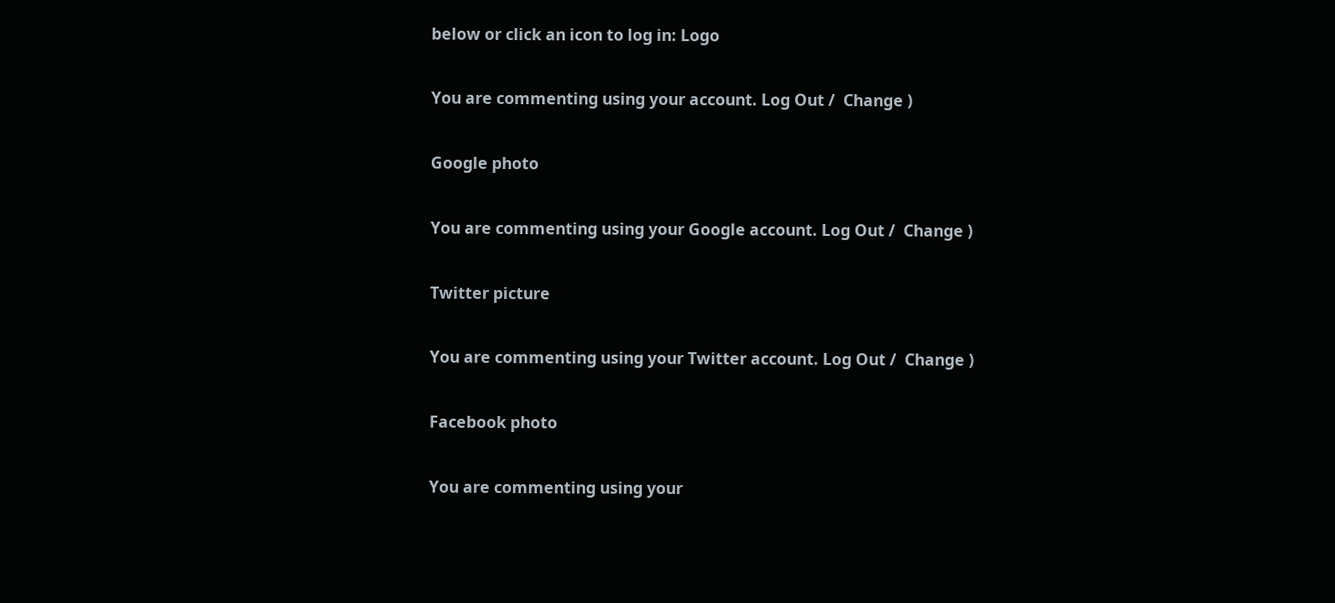below or click an icon to log in: Logo

You are commenting using your account. Log Out /  Change )

Google photo

You are commenting using your Google account. Log Out /  Change )

Twitter picture

You are commenting using your Twitter account. Log Out /  Change )

Facebook photo

You are commenting using your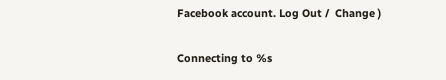Facebook account. Log Out /  Change )

Connecting to %s